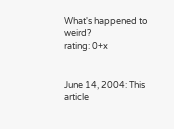What's happened to weird?
rating: 0+x


June 14, 2004: This article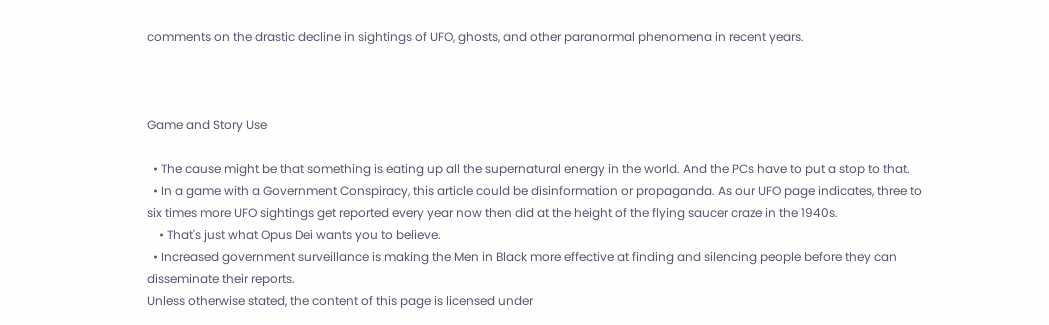comments on the drastic decline in sightings of UFO, ghosts, and other paranormal phenomena in recent years.



Game and Story Use

  • The cause might be that something is eating up all the supernatural energy in the world. And the PCs have to put a stop to that.
  • In a game with a Government Conspiracy, this article could be disinformation or propaganda. As our UFO page indicates, three to six times more UFO sightings get reported every year now then did at the height of the flying saucer craze in the 1940s.
    • That's just what Opus Dei wants you to believe.
  • Increased government surveillance is making the Men in Black more effective at finding and silencing people before they can disseminate their reports.
Unless otherwise stated, the content of this page is licensed under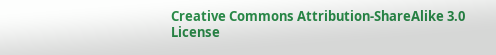Creative Commons Attribution-ShareAlike 3.0 License